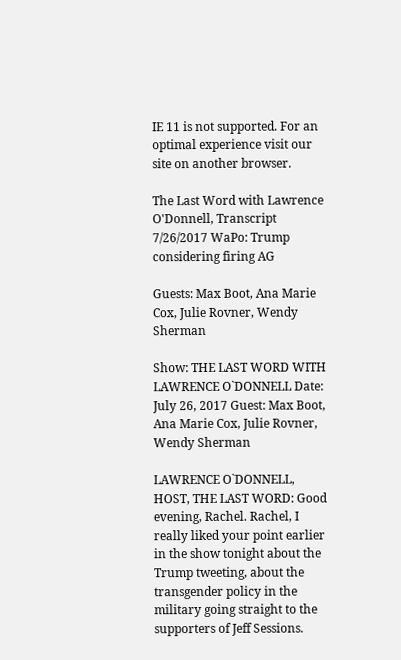IE 11 is not supported. For an optimal experience visit our site on another browser.

The Last Word with Lawrence O'Donnell, Transcript 7/26/2017 WaPo: Trump considering firing AG

Guests: Max Boot, Ana Marie Cox, Julie Rovner, Wendy Sherman

Show: THE LAST WORD WITH LAWRENCE O`DONNELL Date: July 26, 2017 Guest: Max Boot, Ana Marie Cox, Julie Rovner, Wendy Sherman

LAWRENCE O`DONNELL, HOST, THE LAST WORD: Good evening, Rachel. Rachel, I really liked your point earlier in the show tonight about the Trump tweeting, about the transgender policy in the military going straight to the supporters of Jeff Sessions.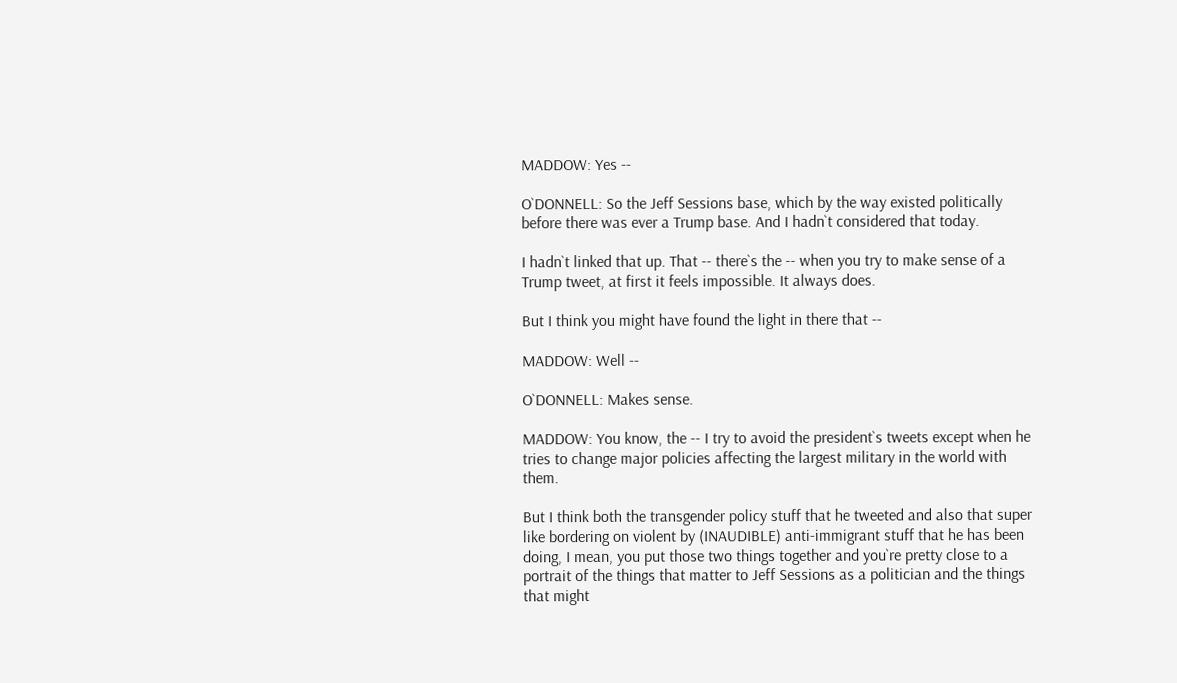MADDOW: Yes --

O`DONNELL: So the Jeff Sessions base, which by the way existed politically before there was ever a Trump base. And I hadn`t considered that today.

I hadn`t linked that up. That -- there`s the -- when you try to make sense of a Trump tweet, at first it feels impossible. It always does.

But I think you might have found the light in there that --

MADDOW: Well --

O`DONNELL: Makes sense.

MADDOW: You know, the -- I try to avoid the president`s tweets except when he tries to change major policies affecting the largest military in the world with them.

But I think both the transgender policy stuff that he tweeted and also that super like bordering on violent by (INAUDIBLE) anti-immigrant stuff that he has been doing, I mean, you put those two things together and you`re pretty close to a portrait of the things that matter to Jeff Sessions as a politician and the things that might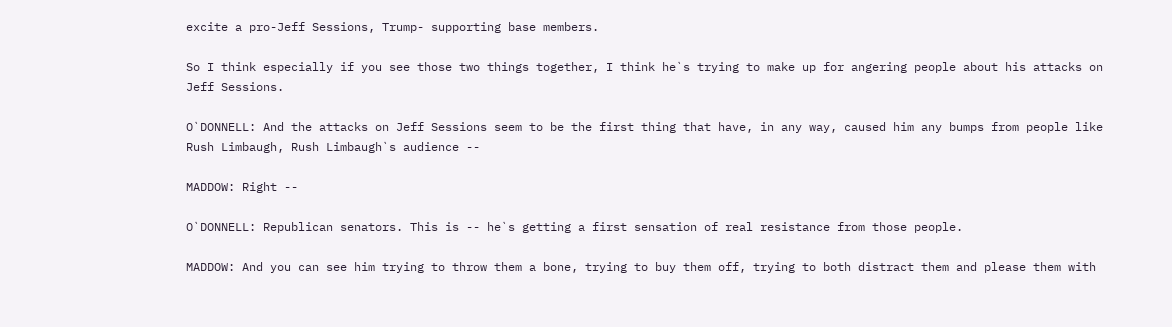excite a pro-Jeff Sessions, Trump- supporting base members.

So I think especially if you see those two things together, I think he`s trying to make up for angering people about his attacks on Jeff Sessions.

O`DONNELL: And the attacks on Jeff Sessions seem to be the first thing that have, in any way, caused him any bumps from people like Rush Limbaugh, Rush Limbaugh`s audience --

MADDOW: Right --

O`DONNELL: Republican senators. This is -- he`s getting a first sensation of real resistance from those people.

MADDOW: And you can see him trying to throw them a bone, trying to buy them off, trying to both distract them and please them with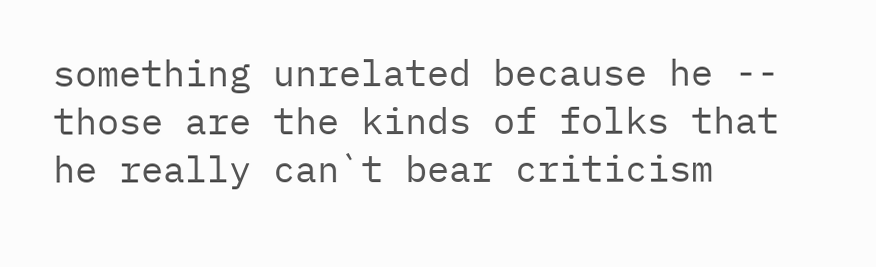something unrelated because he -- those are the kinds of folks that he really can`t bear criticism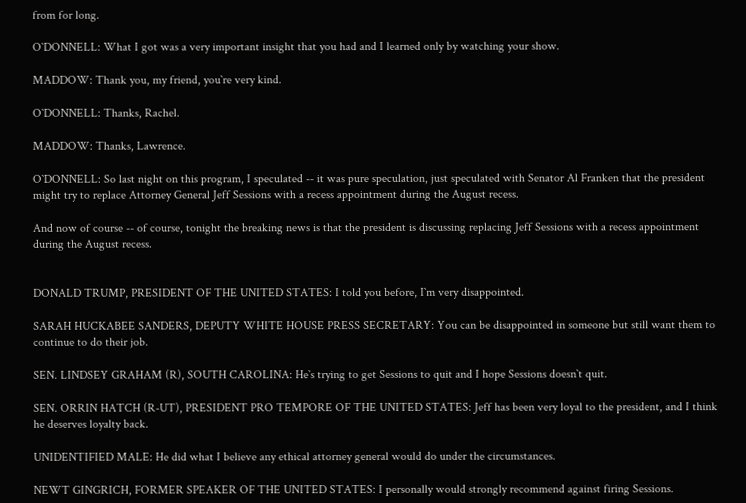from for long.

O`DONNELL: What I got was a very important insight that you had and I learned only by watching your show.

MADDOW: Thank you, my friend, you`re very kind.

O`DONNELL: Thanks, Rachel.

MADDOW: Thanks, Lawrence.

O`DONNELL: So last night on this program, I speculated -- it was pure speculation, just speculated with Senator Al Franken that the president might try to replace Attorney General Jeff Sessions with a recess appointment during the August recess.

And now of course -- of course, tonight the breaking news is that the president is discussing replacing Jeff Sessions with a recess appointment during the August recess.


DONALD TRUMP, PRESIDENT OF THE UNITED STATES: I told you before, I`m very disappointed.

SARAH HUCKABEE SANDERS, DEPUTY WHITE HOUSE PRESS SECRETARY: You can be disappointed in someone but still want them to continue to do their job.

SEN. LINDSEY GRAHAM (R), SOUTH CAROLINA: He`s trying to get Sessions to quit and I hope Sessions doesn`t quit.

SEN. ORRIN HATCH (R-UT), PRESIDENT PRO TEMPORE OF THE UNITED STATES: Jeff has been very loyal to the president, and I think he deserves loyalty back.

UNIDENTIFIED MALE: He did what I believe any ethical attorney general would do under the circumstances.

NEWT GINGRICH, FORMER SPEAKER OF THE UNITED STATES: I personally would strongly recommend against firing Sessions.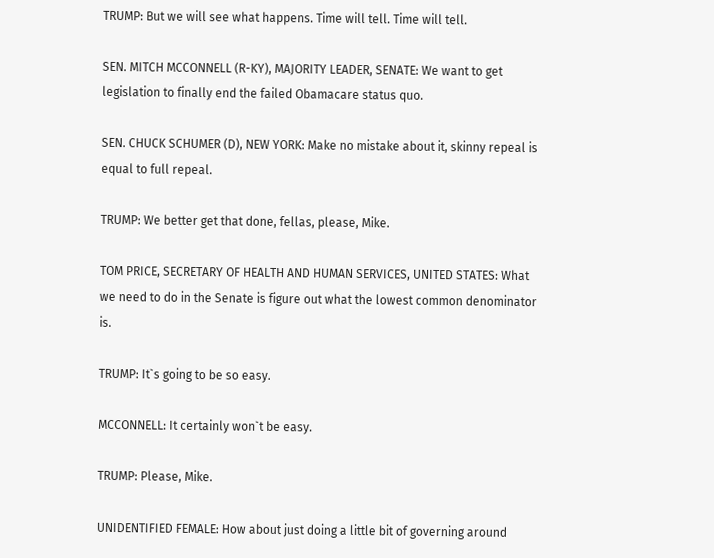TRUMP: But we will see what happens. Time will tell. Time will tell.

SEN. MITCH MCCONNELL (R-KY), MAJORITY LEADER, SENATE: We want to get legislation to finally end the failed Obamacare status quo.

SEN. CHUCK SCHUMER (D), NEW YORK: Make no mistake about it, skinny repeal is equal to full repeal.

TRUMP: We better get that done, fellas, please, Mike.

TOM PRICE, SECRETARY OF HEALTH AND HUMAN SERVICES, UNITED STATES: What we need to do in the Senate is figure out what the lowest common denominator is.

TRUMP: It`s going to be so easy.

MCCONNELL: It certainly won`t be easy.

TRUMP: Please, Mike.

UNIDENTIFIED FEMALE: How about just doing a little bit of governing around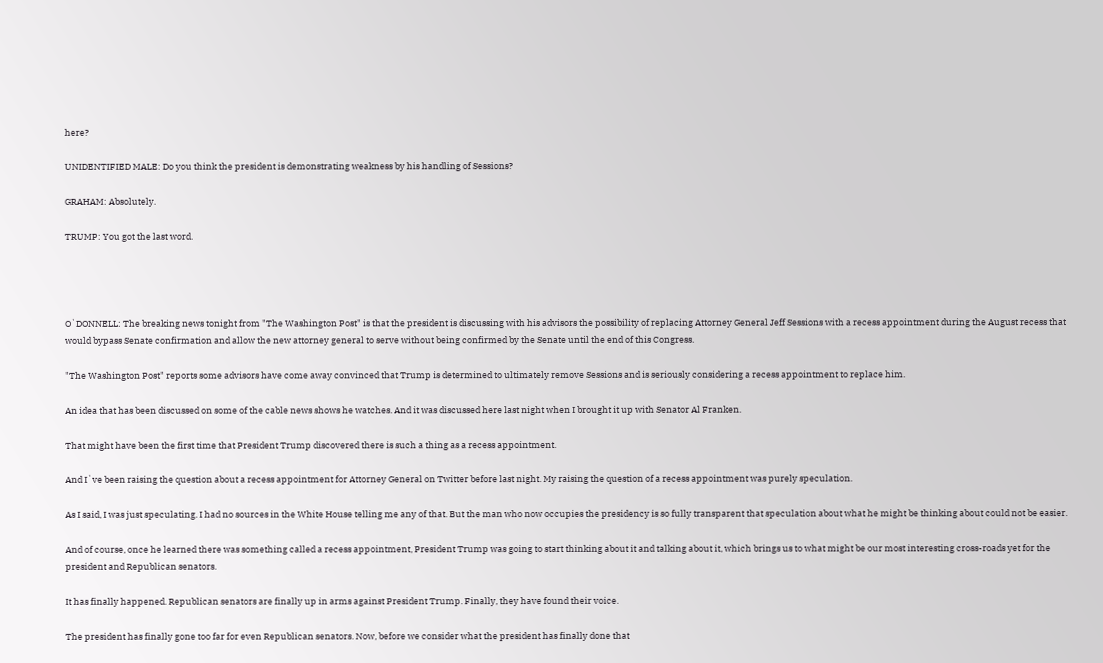here?

UNIDENTIFIED MALE: Do you think the president is demonstrating weakness by his handling of Sessions?

GRAHAM: Absolutely.

TRUMP: You got the last word.




O`DONNELL: The breaking news tonight from "The Washington Post" is that the president is discussing with his advisors the possibility of replacing Attorney General Jeff Sessions with a recess appointment during the August recess that would bypass Senate confirmation and allow the new attorney general to serve without being confirmed by the Senate until the end of this Congress.

"The Washington Post" reports some advisors have come away convinced that Trump is determined to ultimately remove Sessions and is seriously considering a recess appointment to replace him.

An idea that has been discussed on some of the cable news shows he watches. And it was discussed here last night when I brought it up with Senator Al Franken.

That might have been the first time that President Trump discovered there is such a thing as a recess appointment.

And I`ve been raising the question about a recess appointment for Attorney General on Twitter before last night. My raising the question of a recess appointment was purely speculation.

As I said, I was just speculating. I had no sources in the White House telling me any of that. But the man who now occupies the presidency is so fully transparent that speculation about what he might be thinking about could not be easier.

And of course, once he learned there was something called a recess appointment, President Trump was going to start thinking about it and talking about it, which brings us to what might be our most interesting cross-roads yet for the president and Republican senators.

It has finally happened. Republican senators are finally up in arms against President Trump. Finally, they have found their voice.

The president has finally gone too far for even Republican senators. Now, before we consider what the president has finally done that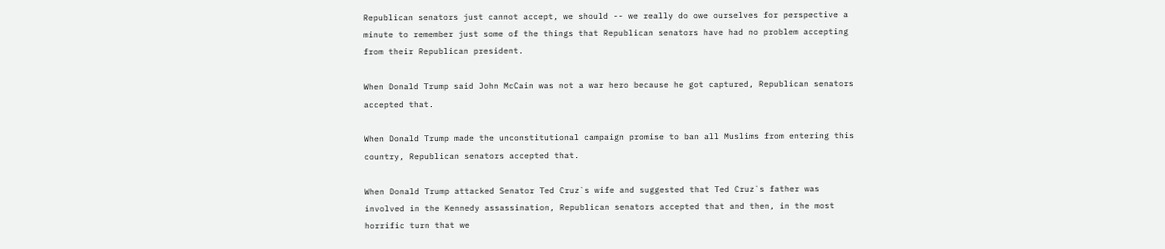Republican senators just cannot accept, we should -- we really do owe ourselves for perspective a minute to remember just some of the things that Republican senators have had no problem accepting from their Republican president.

When Donald Trump said John McCain was not a war hero because he got captured, Republican senators accepted that.

When Donald Trump made the unconstitutional campaign promise to ban all Muslims from entering this country, Republican senators accepted that.

When Donald Trump attacked Senator Ted Cruz`s wife and suggested that Ted Cruz`s father was involved in the Kennedy assassination, Republican senators accepted that and then, in the most horrific turn that we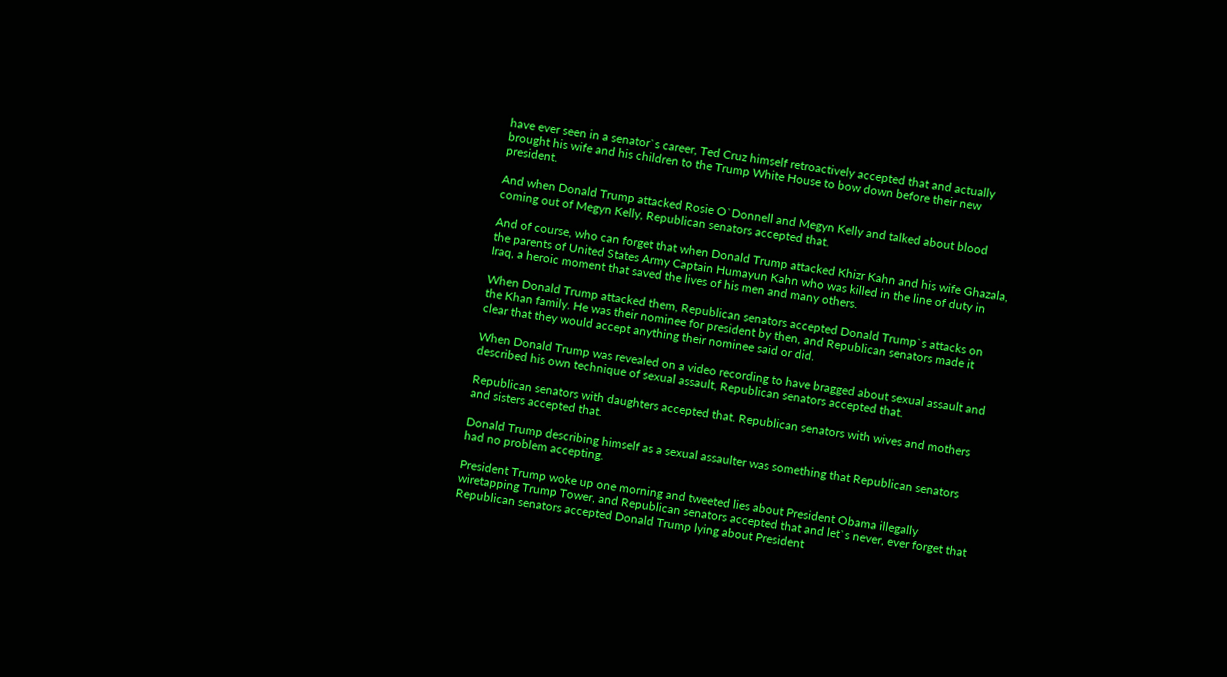have ever seen in a senator`s career, Ted Cruz himself retroactively accepted that and actually brought his wife and his children to the Trump White House to bow down before their new president.

And when Donald Trump attacked Rosie O`Donnell and Megyn Kelly and talked about blood coming out of Megyn Kelly, Republican senators accepted that.

And of course, who can forget that when Donald Trump attacked Khizr Kahn and his wife Ghazala, the parents of United States Army Captain Humayun Kahn who was killed in the line of duty in Iraq, a heroic moment that saved the lives of his men and many others.

When Donald Trump attacked them, Republican senators accepted Donald Trump`s attacks on the Khan family. He was their nominee for president by then, and Republican senators made it clear that they would accept anything their nominee said or did.

When Donald Trump was revealed on a video recording to have bragged about sexual assault and described his own technique of sexual assault, Republican senators accepted that.

Republican senators with daughters accepted that. Republican senators with wives and mothers and sisters accepted that.

Donald Trump describing himself as a sexual assaulter was something that Republican senators had no problem accepting.

President Trump woke up one morning and tweeted lies about President Obama illegally wiretapping Trump Tower, and Republican senators accepted that and let`s never, ever forget that Republican senators accepted Donald Trump lying about President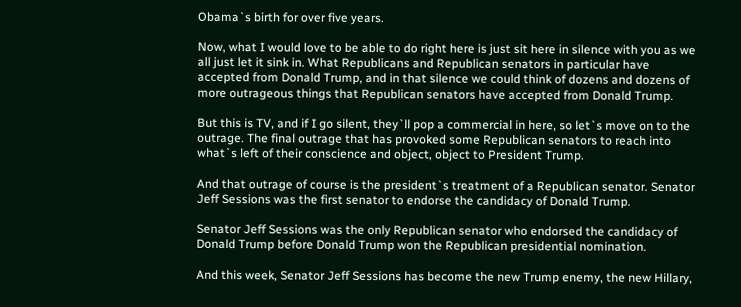Obama`s birth for over five years.

Now, what I would love to be able to do right here is just sit here in silence with you as we all just let it sink in. What Republicans and Republican senators in particular have accepted from Donald Trump, and in that silence we could think of dozens and dozens of more outrageous things that Republican senators have accepted from Donald Trump.

But this is TV, and if I go silent, they`ll pop a commercial in here, so let`s move on to the outrage. The final outrage that has provoked some Republican senators to reach into what`s left of their conscience and object, object to President Trump.

And that outrage of course is the president`s treatment of a Republican senator. Senator Jeff Sessions was the first senator to endorse the candidacy of Donald Trump.

Senator Jeff Sessions was the only Republican senator who endorsed the candidacy of Donald Trump before Donald Trump won the Republican presidential nomination.

And this week, Senator Jeff Sessions has become the new Trump enemy, the new Hillary,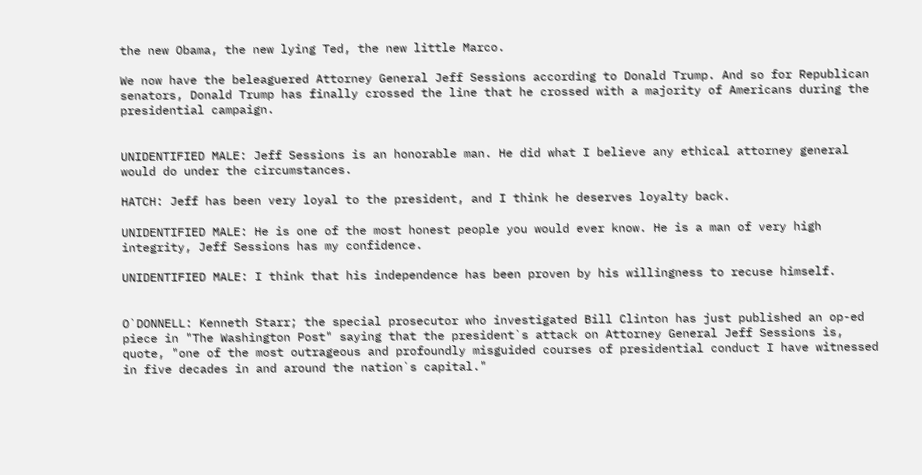the new Obama, the new lying Ted, the new little Marco.

We now have the beleaguered Attorney General Jeff Sessions according to Donald Trump. And so for Republican senators, Donald Trump has finally crossed the line that he crossed with a majority of Americans during the presidential campaign.


UNIDENTIFIED MALE: Jeff Sessions is an honorable man. He did what I believe any ethical attorney general would do under the circumstances.

HATCH: Jeff has been very loyal to the president, and I think he deserves loyalty back.

UNIDENTIFIED MALE: He is one of the most honest people you would ever know. He is a man of very high integrity, Jeff Sessions has my confidence.

UNIDENTIFIED MALE: I think that his independence has been proven by his willingness to recuse himself.


O`DONNELL: Kenneth Starr; the special prosecutor who investigated Bill Clinton has just published an op-ed piece in "The Washington Post" saying that the president`s attack on Attorney General Jeff Sessions is, quote, "one of the most outrageous and profoundly misguided courses of presidential conduct I have witnessed in five decades in and around the nation`s capital."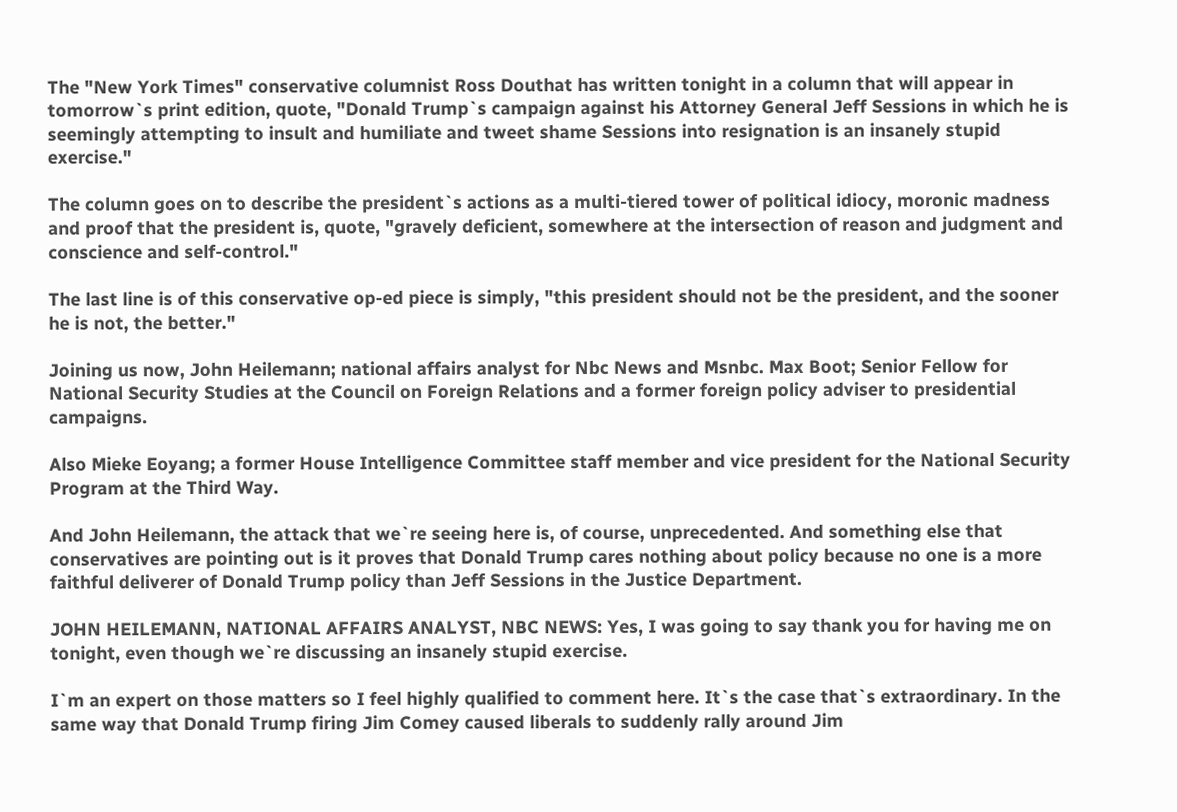The "New York Times" conservative columnist Ross Douthat has written tonight in a column that will appear in tomorrow`s print edition, quote, "Donald Trump`s campaign against his Attorney General Jeff Sessions in which he is seemingly attempting to insult and humiliate and tweet shame Sessions into resignation is an insanely stupid exercise."

The column goes on to describe the president`s actions as a multi-tiered tower of political idiocy, moronic madness and proof that the president is, quote, "gravely deficient, somewhere at the intersection of reason and judgment and conscience and self-control."

The last line is of this conservative op-ed piece is simply, "this president should not be the president, and the sooner he is not, the better."

Joining us now, John Heilemann; national affairs analyst for Nbc News and Msnbc. Max Boot; Senior Fellow for National Security Studies at the Council on Foreign Relations and a former foreign policy adviser to presidential campaigns.

Also Mieke Eoyang; a former House Intelligence Committee staff member and vice president for the National Security Program at the Third Way.

And John Heilemann, the attack that we`re seeing here is, of course, unprecedented. And something else that conservatives are pointing out is it proves that Donald Trump cares nothing about policy because no one is a more faithful deliverer of Donald Trump policy than Jeff Sessions in the Justice Department.

JOHN HEILEMANN, NATIONAL AFFAIRS ANALYST, NBC NEWS: Yes, I was going to say thank you for having me on tonight, even though we`re discussing an insanely stupid exercise.

I`m an expert on those matters so I feel highly qualified to comment here. It`s the case that`s extraordinary. In the same way that Donald Trump firing Jim Comey caused liberals to suddenly rally around Jim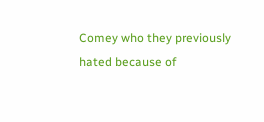Comey who they previously hated because of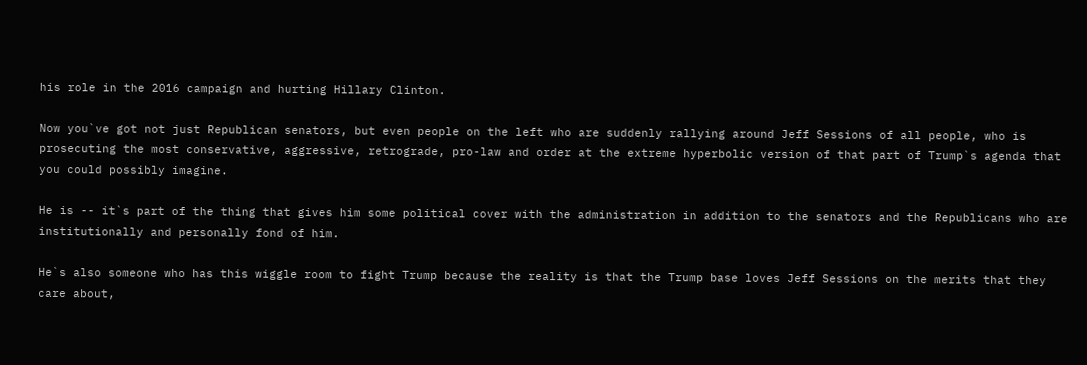his role in the 2016 campaign and hurting Hillary Clinton.

Now you`ve got not just Republican senators, but even people on the left who are suddenly rallying around Jeff Sessions of all people, who is prosecuting the most conservative, aggressive, retrograde, pro-law and order at the extreme hyperbolic version of that part of Trump`s agenda that you could possibly imagine.

He is -- it`s part of the thing that gives him some political cover with the administration in addition to the senators and the Republicans who are institutionally and personally fond of him.

He`s also someone who has this wiggle room to fight Trump because the reality is that the Trump base loves Jeff Sessions on the merits that they care about,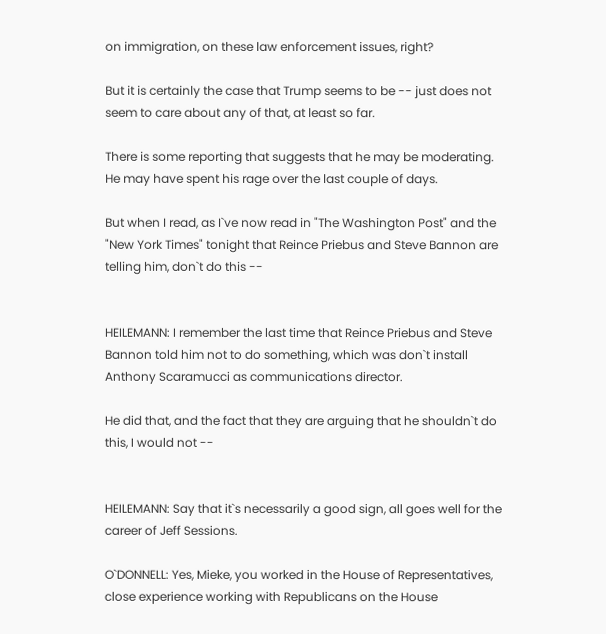on immigration, on these law enforcement issues, right?

But it is certainly the case that Trump seems to be -- just does not seem to care about any of that, at least so far.

There is some reporting that suggests that he may be moderating. He may have spent his rage over the last couple of days.

But when I read, as I`ve now read in "The Washington Post" and the "New York Times" tonight that Reince Priebus and Steve Bannon are telling him, don`t do this --


HEILEMANN: I remember the last time that Reince Priebus and Steve Bannon told him not to do something, which was don`t install Anthony Scaramucci as communications director.

He did that, and the fact that they are arguing that he shouldn`t do this, I would not --


HEILEMANN: Say that it`s necessarily a good sign, all goes well for the career of Jeff Sessions.

O`DONNELL: Yes, Mieke, you worked in the House of Representatives, close experience working with Republicans on the House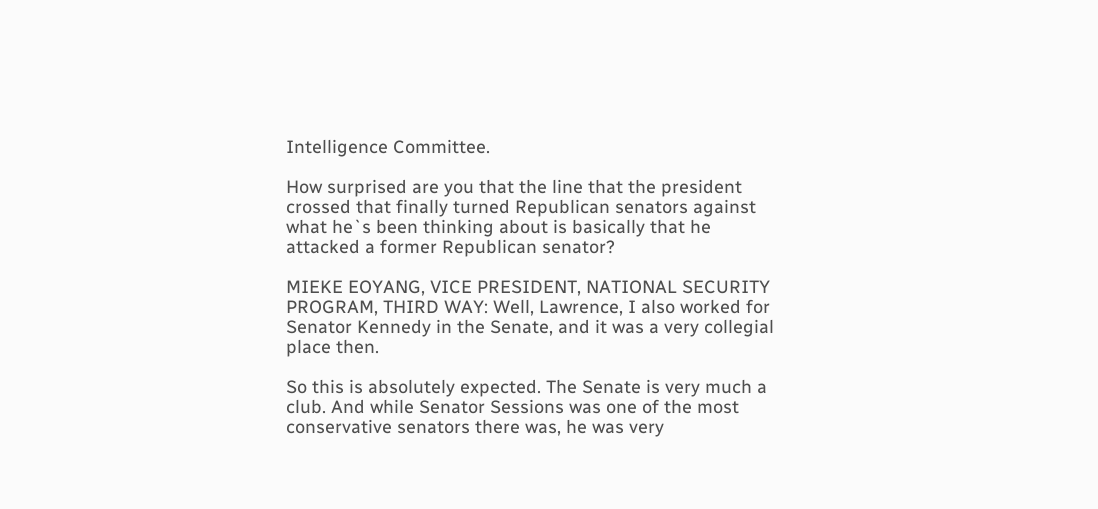Intelligence Committee.

How surprised are you that the line that the president crossed that finally turned Republican senators against what he`s been thinking about is basically that he attacked a former Republican senator?

MIEKE EOYANG, VICE PRESIDENT, NATIONAL SECURITY PROGRAM, THIRD WAY: Well, Lawrence, I also worked for Senator Kennedy in the Senate, and it was a very collegial place then.

So this is absolutely expected. The Senate is very much a club. And while Senator Sessions was one of the most conservative senators there was, he was very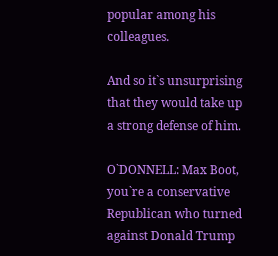popular among his colleagues.

And so it`s unsurprising that they would take up a strong defense of him.

O`DONNELL: Max Boot, you`re a conservative Republican who turned against Donald Trump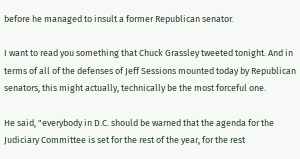before he managed to insult a former Republican senator.

I want to read you something that Chuck Grassley tweeted tonight. And in terms of all of the defenses of Jeff Sessions mounted today by Republican senators, this might actually, technically be the most forceful one.

He said, "everybody in D.C. should be warned that the agenda for the Judiciary Committee is set for the rest of the year, for the rest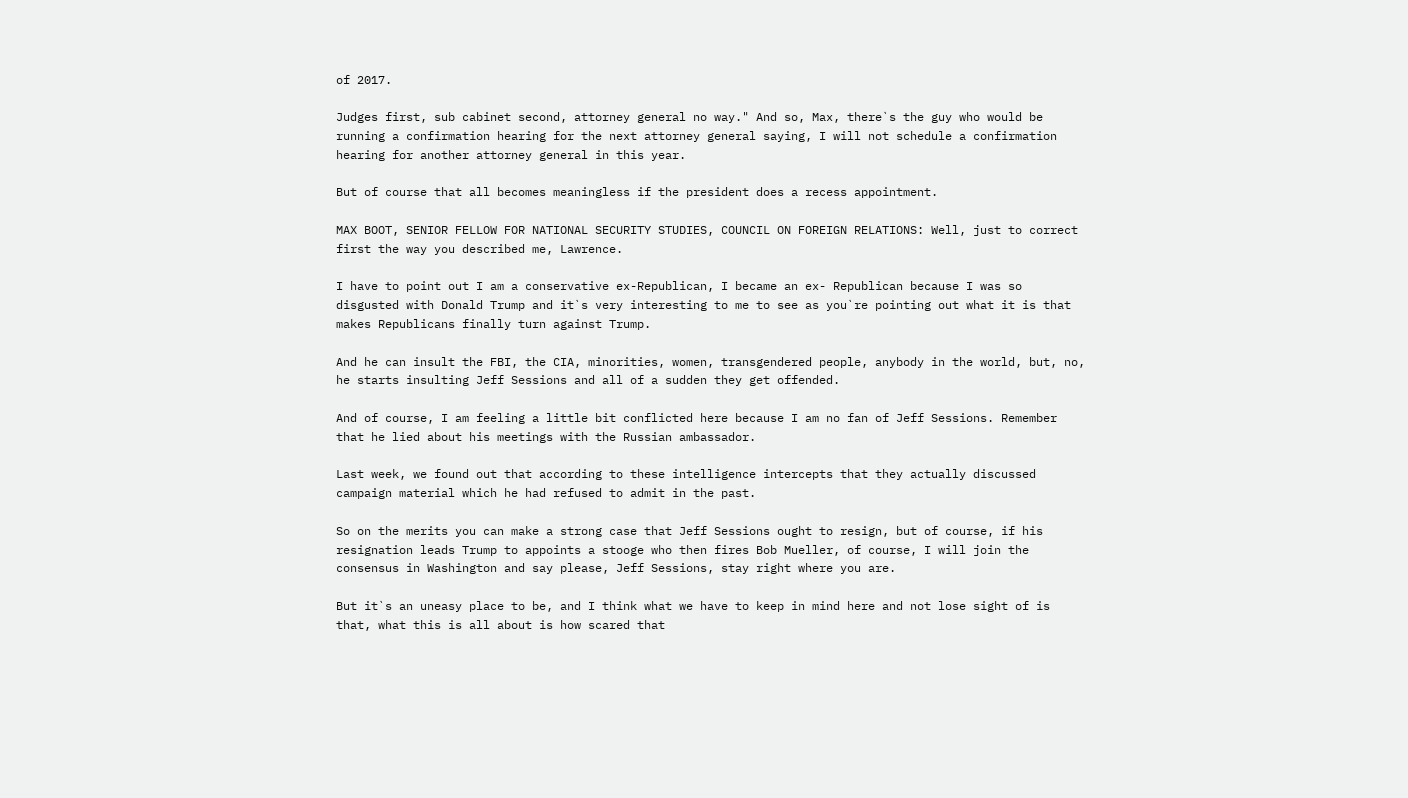of 2017.

Judges first, sub cabinet second, attorney general no way." And so, Max, there`s the guy who would be running a confirmation hearing for the next attorney general saying, I will not schedule a confirmation hearing for another attorney general in this year.

But of course that all becomes meaningless if the president does a recess appointment.

MAX BOOT, SENIOR FELLOW FOR NATIONAL SECURITY STUDIES, COUNCIL ON FOREIGN RELATIONS: Well, just to correct first the way you described me, Lawrence.

I have to point out I am a conservative ex-Republican, I became an ex- Republican because I was so disgusted with Donald Trump and it`s very interesting to me to see as you`re pointing out what it is that makes Republicans finally turn against Trump.

And he can insult the FBI, the CIA, minorities, women, transgendered people, anybody in the world, but, no, he starts insulting Jeff Sessions and all of a sudden they get offended.

And of course, I am feeling a little bit conflicted here because I am no fan of Jeff Sessions. Remember that he lied about his meetings with the Russian ambassador.

Last week, we found out that according to these intelligence intercepts that they actually discussed campaign material which he had refused to admit in the past.

So on the merits you can make a strong case that Jeff Sessions ought to resign, but of course, if his resignation leads Trump to appoints a stooge who then fires Bob Mueller, of course, I will join the consensus in Washington and say please, Jeff Sessions, stay right where you are.

But it`s an uneasy place to be, and I think what we have to keep in mind here and not lose sight of is that, what this is all about is how scared that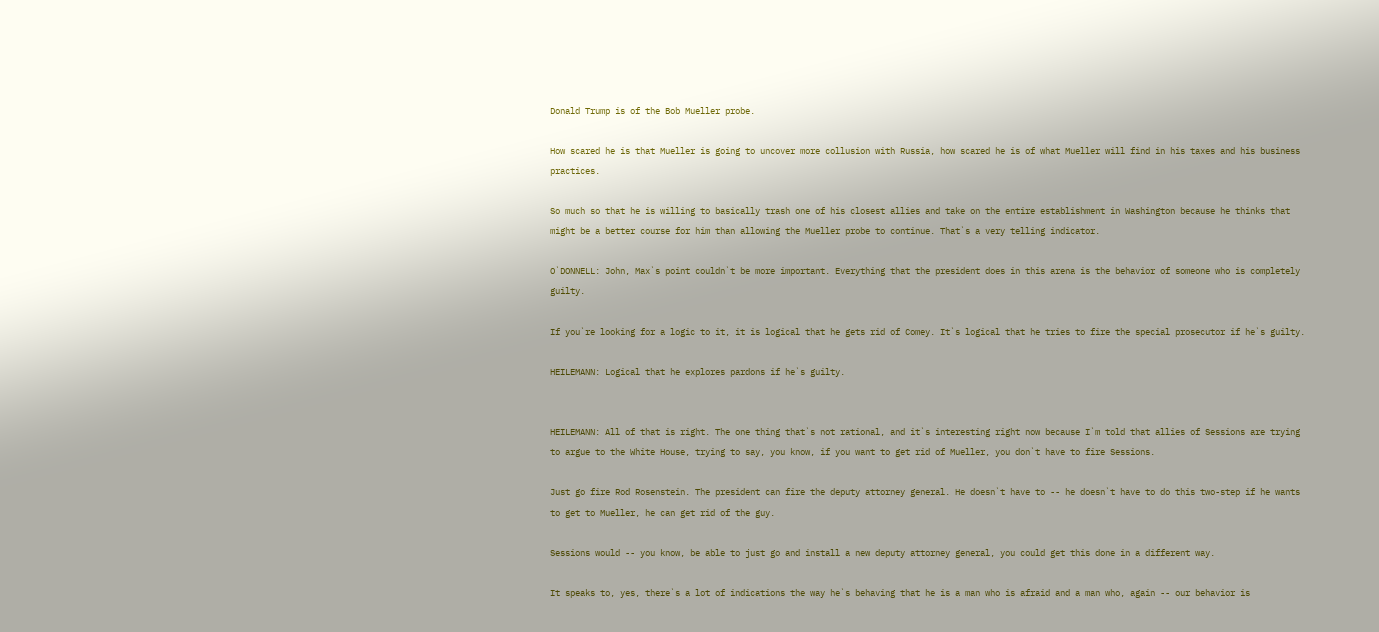Donald Trump is of the Bob Mueller probe.

How scared he is that Mueller is going to uncover more collusion with Russia, how scared he is of what Mueller will find in his taxes and his business practices.

So much so that he is willing to basically trash one of his closest allies and take on the entire establishment in Washington because he thinks that might be a better course for him than allowing the Mueller probe to continue. That`s a very telling indicator.

O`DONNELL: John, Max`s point couldn`t be more important. Everything that the president does in this arena is the behavior of someone who is completely guilty.

If you`re looking for a logic to it, it is logical that he gets rid of Comey. It`s logical that he tries to fire the special prosecutor if he`s guilty.

HEILEMANN: Logical that he explores pardons if he`s guilty.


HEILEMANN: All of that is right. The one thing that`s not rational, and it`s interesting right now because I`m told that allies of Sessions are trying to argue to the White House, trying to say, you know, if you want to get rid of Mueller, you don`t have to fire Sessions.

Just go fire Rod Rosenstein. The president can fire the deputy attorney general. He doesn`t have to -- he doesn`t have to do this two-step if he wants to get to Mueller, he can get rid of the guy.

Sessions would -- you know, be able to just go and install a new deputy attorney general, you could get this done in a different way.

It speaks to, yes, there`s a lot of indications the way he`s behaving that he is a man who is afraid and a man who, again -- our behavior is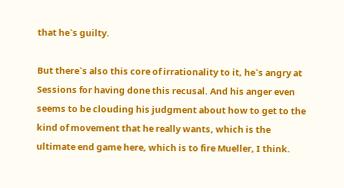that he`s guilty.

But there`s also this core of irrationality to it, he`s angry at Sessions for having done this recusal. And his anger even seems to be clouding his judgment about how to get to the kind of movement that he really wants, which is the ultimate end game here, which is to fire Mueller, I think.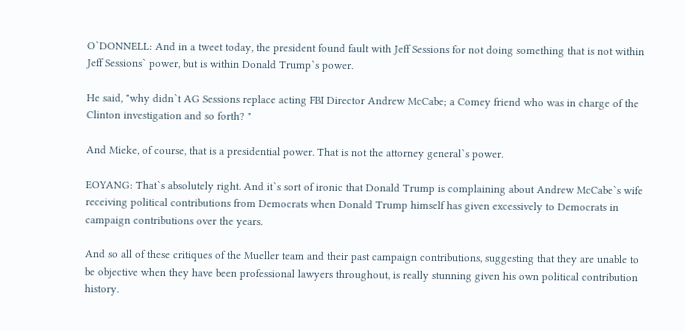O`DONNELL: And in a tweet today, the president found fault with Jeff Sessions for not doing something that is not within Jeff Sessions` power, but is within Donald Trump`s power.

He said, "why didn`t AG Sessions replace acting FBI Director Andrew McCabe; a Comey friend who was in charge of the Clinton investigation and so forth? "

And Mieke, of course, that is a presidential power. That is not the attorney general`s power.

EOYANG: That`s absolutely right. And it`s sort of ironic that Donald Trump is complaining about Andrew McCabe`s wife receiving political contributions from Democrats when Donald Trump himself has given excessively to Democrats in campaign contributions over the years.

And so all of these critiques of the Mueller team and their past campaign contributions, suggesting that they are unable to be objective when they have been professional lawyers throughout, is really stunning given his own political contribution history.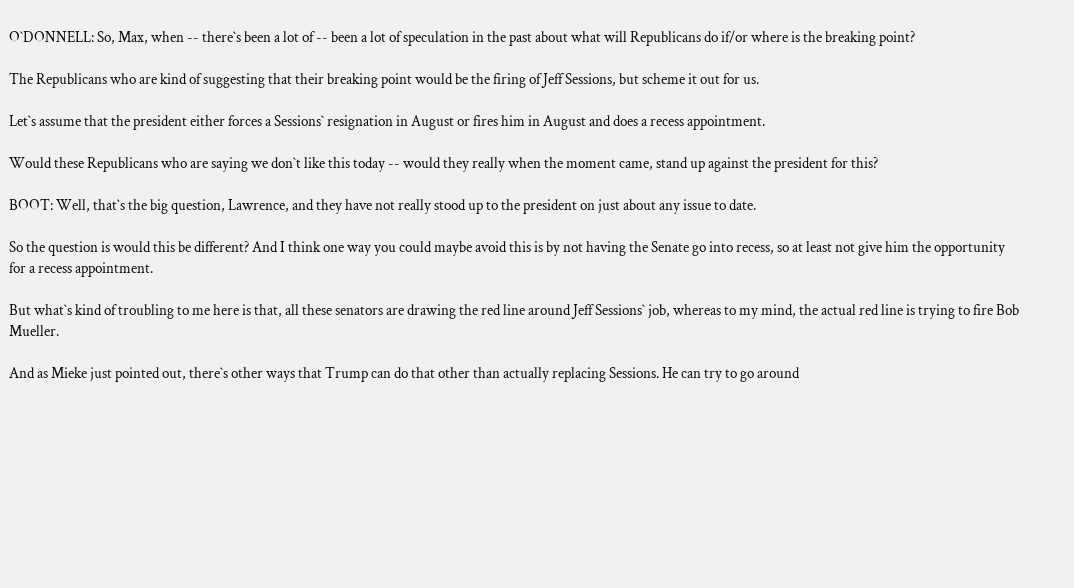O`DONNELL: So, Max, when -- there`s been a lot of -- been a lot of speculation in the past about what will Republicans do if/or where is the breaking point?

The Republicans who are kind of suggesting that their breaking point would be the firing of Jeff Sessions, but scheme it out for us.

Let`s assume that the president either forces a Sessions` resignation in August or fires him in August and does a recess appointment.

Would these Republicans who are saying we don`t like this today -- would they really when the moment came, stand up against the president for this?

BOOT: Well, that`s the big question, Lawrence, and they have not really stood up to the president on just about any issue to date.

So the question is would this be different? And I think one way you could maybe avoid this is by not having the Senate go into recess, so at least not give him the opportunity for a recess appointment.

But what`s kind of troubling to me here is that, all these senators are drawing the red line around Jeff Sessions` job, whereas to my mind, the actual red line is trying to fire Bob Mueller.

And as Mieke just pointed out, there`s other ways that Trump can do that other than actually replacing Sessions. He can try to go around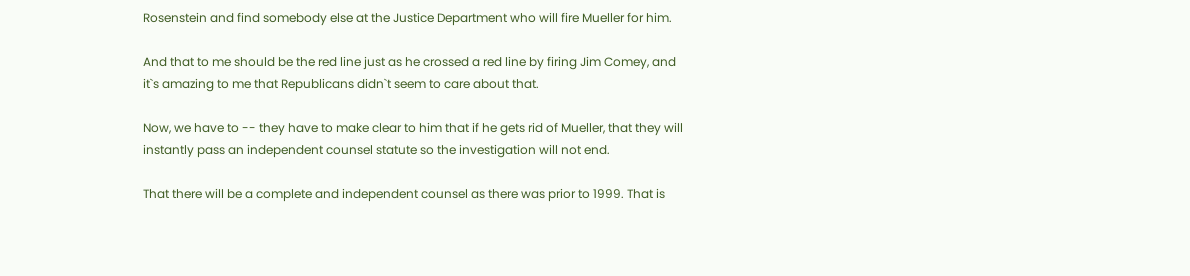Rosenstein and find somebody else at the Justice Department who will fire Mueller for him.

And that to me should be the red line just as he crossed a red line by firing Jim Comey, and it`s amazing to me that Republicans didn`t seem to care about that.

Now, we have to -- they have to make clear to him that if he gets rid of Mueller, that they will instantly pass an independent counsel statute so the investigation will not end.

That there will be a complete and independent counsel as there was prior to 1999. That is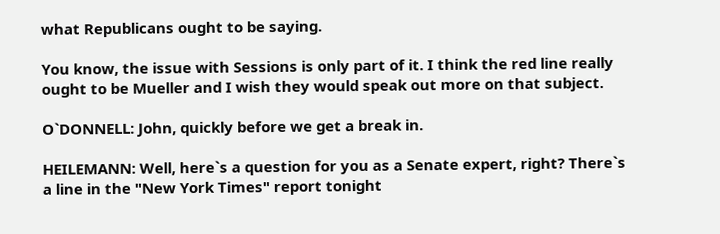what Republicans ought to be saying.

You know, the issue with Sessions is only part of it. I think the red line really ought to be Mueller and I wish they would speak out more on that subject.

O`DONNELL: John, quickly before we get a break in.

HEILEMANN: Well, here`s a question for you as a Senate expert, right? There`s a line in the "New York Times" report tonight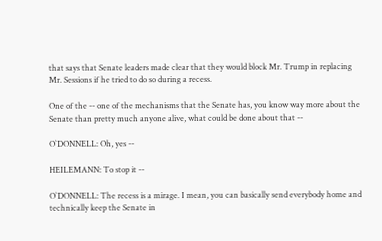that says that Senate leaders made clear that they would block Mr. Trump in replacing Mr. Sessions if he tried to do so during a recess.

One of the -- one of the mechanisms that the Senate has, you know way more about the Senate than pretty much anyone alive, what could be done about that --

O`DONNELL: Oh, yes --

HEILEMANN: To stop it --

O`DONNELL: The recess is a mirage. I mean, you can basically send everybody home and technically keep the Senate in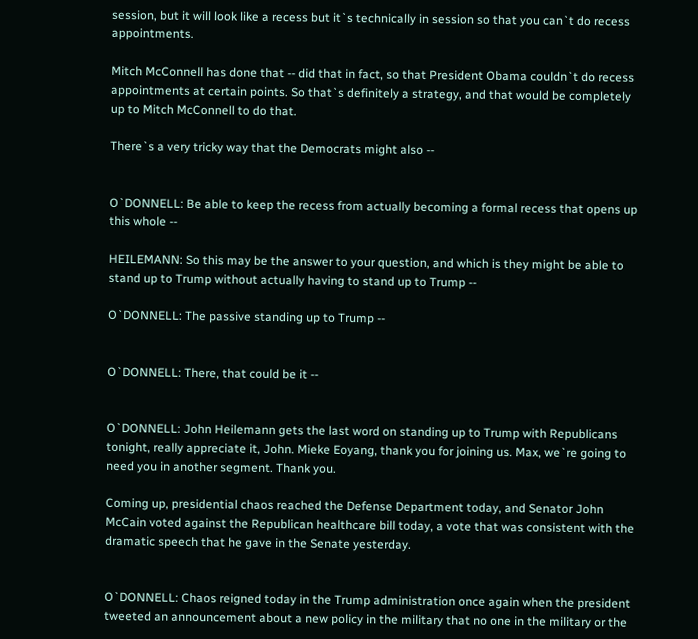session, but it will look like a recess but it`s technically in session so that you can`t do recess appointments.

Mitch McConnell has done that -- did that in fact, so that President Obama couldn`t do recess appointments at certain points. So that`s definitely a strategy, and that would be completely up to Mitch McConnell to do that.

There`s a very tricky way that the Democrats might also --


O`DONNELL: Be able to keep the recess from actually becoming a formal recess that opens up this whole --

HEILEMANN: So this may be the answer to your question, and which is they might be able to stand up to Trump without actually having to stand up to Trump --

O`DONNELL: The passive standing up to Trump --


O`DONNELL: There, that could be it --


O`DONNELL: John Heilemann gets the last word on standing up to Trump with Republicans tonight, really appreciate it, John. Mieke Eoyang, thank you for joining us. Max, we`re going to need you in another segment. Thank you.

Coming up, presidential chaos reached the Defense Department today, and Senator John McCain voted against the Republican healthcare bill today, a vote that was consistent with the dramatic speech that he gave in the Senate yesterday.


O`DONNELL: Chaos reigned today in the Trump administration once again when the president tweeted an announcement about a new policy in the military that no one in the military or the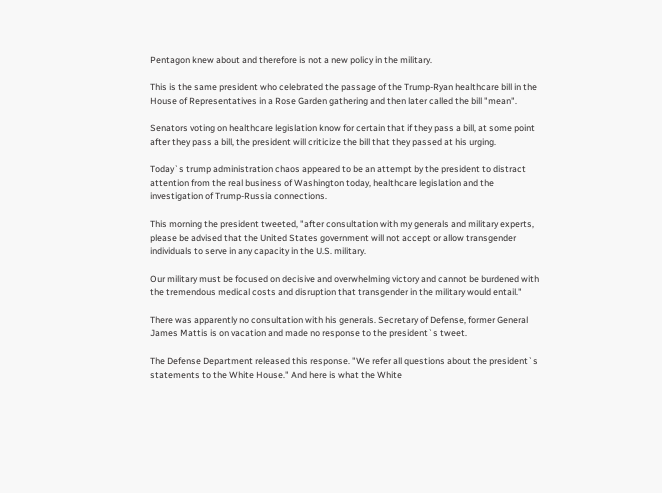Pentagon knew about and therefore is not a new policy in the military.

This is the same president who celebrated the passage of the Trump-Ryan healthcare bill in the House of Representatives in a Rose Garden gathering and then later called the bill "mean".

Senators voting on healthcare legislation know for certain that if they pass a bill, at some point after they pass a bill, the president will criticize the bill that they passed at his urging.

Today`s trump administration chaos appeared to be an attempt by the president to distract attention from the real business of Washington today, healthcare legislation and the investigation of Trump-Russia connections.

This morning the president tweeted, "after consultation with my generals and military experts, please be advised that the United States government will not accept or allow transgender individuals to serve in any capacity in the U.S. military.

Our military must be focused on decisive and overwhelming victory and cannot be burdened with the tremendous medical costs and disruption that transgender in the military would entail."

There was apparently no consultation with his generals. Secretary of Defense, former General James Mattis is on vacation and made no response to the president`s tweet.

The Defense Department released this response. "We refer all questions about the president`s statements to the White House." And here is what the White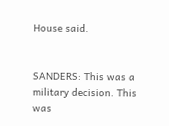House said.


SANDERS: This was a military decision. This was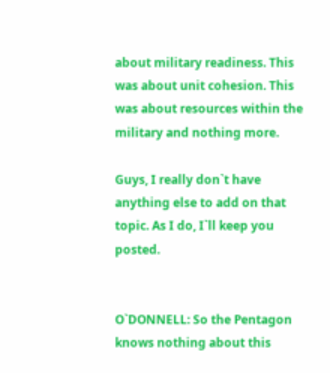about military readiness. This was about unit cohesion. This was about resources within the military and nothing more.

Guys, I really don`t have anything else to add on that topic. As I do, I`ll keep you posted.


O`DONNELL: So the Pentagon knows nothing about this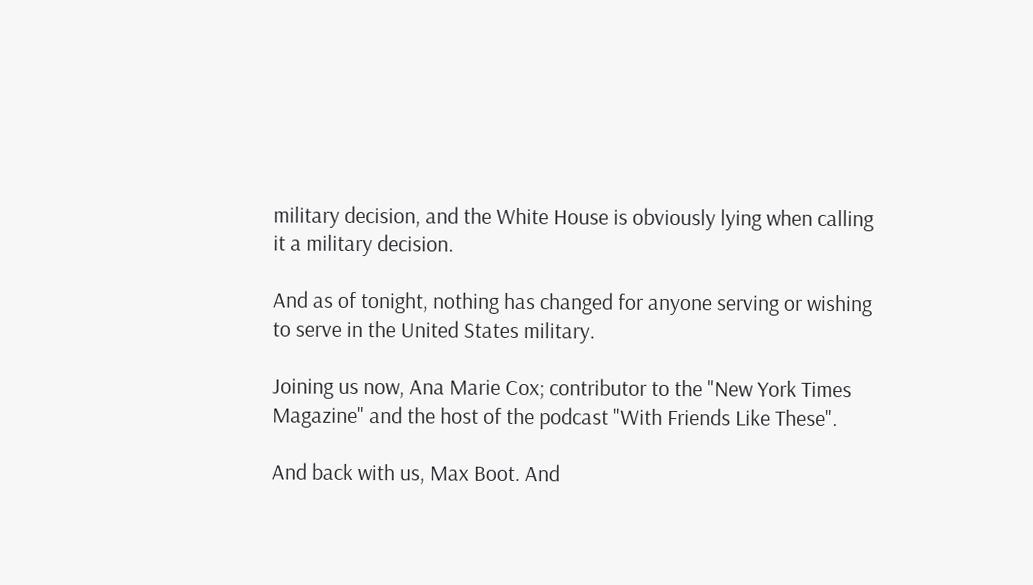military decision, and the White House is obviously lying when calling it a military decision.

And as of tonight, nothing has changed for anyone serving or wishing to serve in the United States military.

Joining us now, Ana Marie Cox; contributor to the "New York Times Magazine" and the host of the podcast "With Friends Like These".

And back with us, Max Boot. And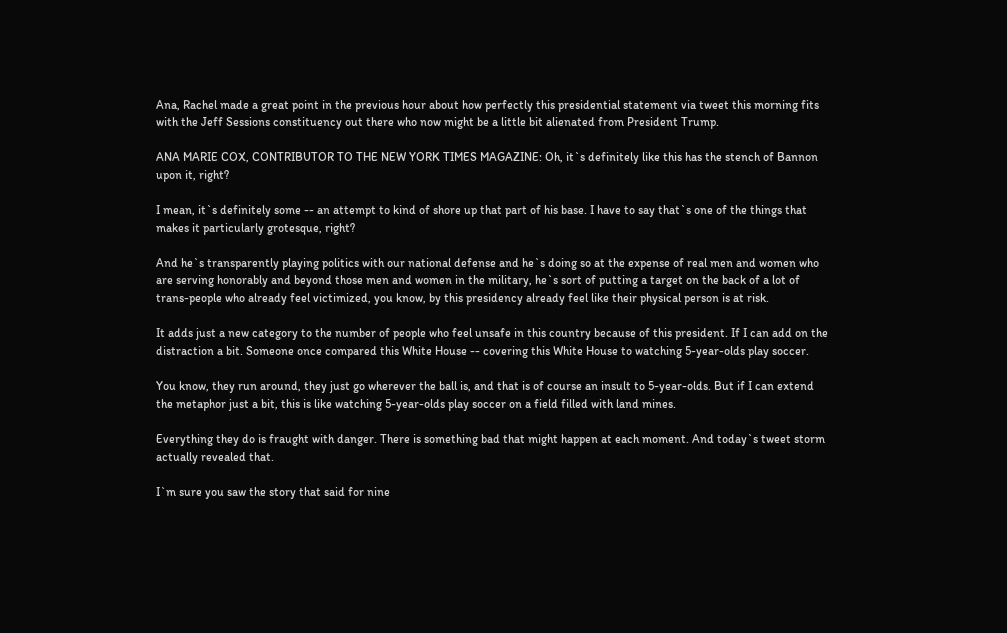Ana, Rachel made a great point in the previous hour about how perfectly this presidential statement via tweet this morning fits with the Jeff Sessions constituency out there who now might be a little bit alienated from President Trump.

ANA MARIE COX, CONTRIBUTOR TO THE NEW YORK TIMES MAGAZINE: Oh, it`s definitely like this has the stench of Bannon upon it, right?

I mean, it`s definitely some -- an attempt to kind of shore up that part of his base. I have to say that`s one of the things that makes it particularly grotesque, right?

And he`s transparently playing politics with our national defense and he`s doing so at the expense of real men and women who are serving honorably and beyond those men and women in the military, he`s sort of putting a target on the back of a lot of trans-people who already feel victimized, you know, by this presidency already feel like their physical person is at risk.

It adds just a new category to the number of people who feel unsafe in this country because of this president. If I can add on the distraction a bit. Someone once compared this White House -- covering this White House to watching 5-year-olds play soccer.

You know, they run around, they just go wherever the ball is, and that is of course an insult to 5-year-olds. But if I can extend the metaphor just a bit, this is like watching 5-year-olds play soccer on a field filled with land mines.

Everything they do is fraught with danger. There is something bad that might happen at each moment. And today`s tweet storm actually revealed that.

I`m sure you saw the story that said for nine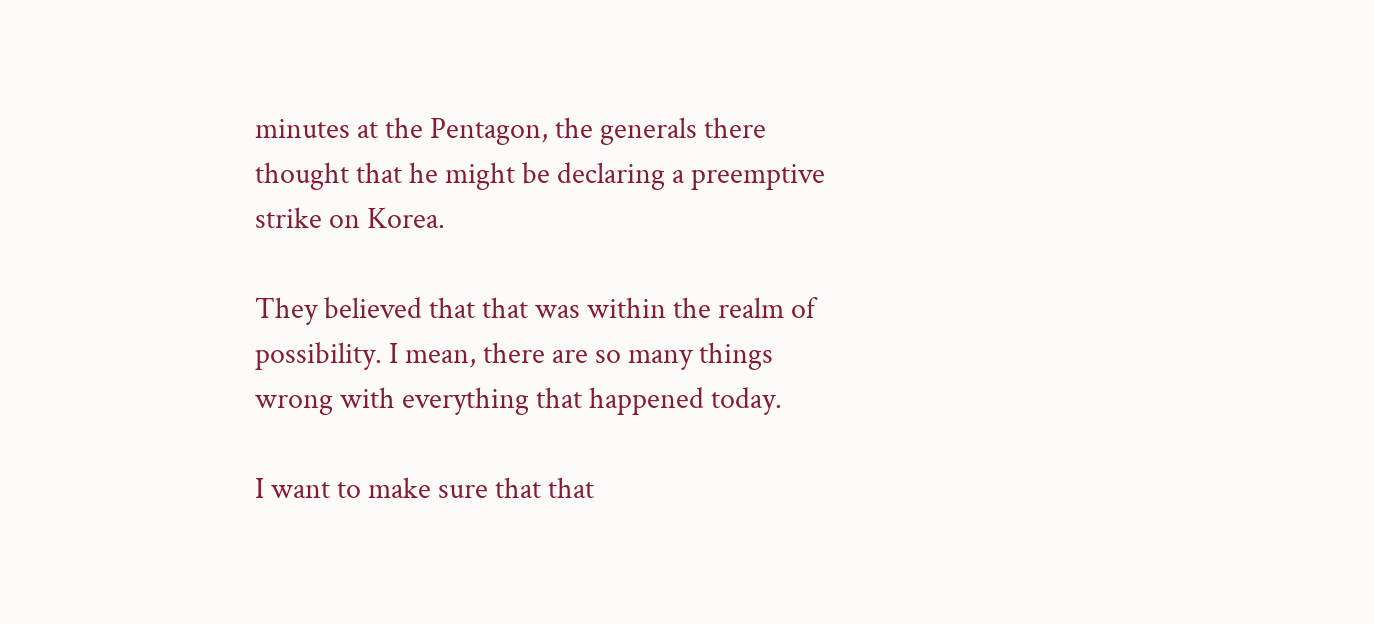minutes at the Pentagon, the generals there thought that he might be declaring a preemptive strike on Korea.

They believed that that was within the realm of possibility. I mean, there are so many things wrong with everything that happened today.

I want to make sure that that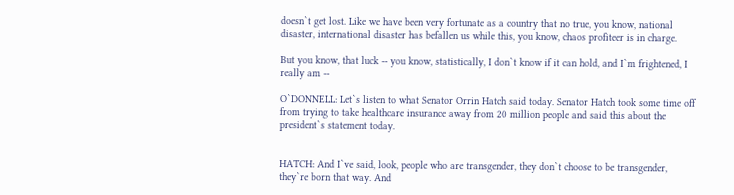doesn`t get lost. Like we have been very fortunate as a country that no true, you know, national disaster, international disaster has befallen us while this, you know, chaos profiteer is in charge.

But you know, that luck -- you know, statistically, I don`t know if it can hold, and I`m frightened, I really am --

O`DONNELL: Let`s listen to what Senator Orrin Hatch said today. Senator Hatch took some time off from trying to take healthcare insurance away from 20 million people and said this about the president`s statement today.


HATCH: And I`ve said, look, people who are transgender, they don`t choose to be transgender, they`re born that way. And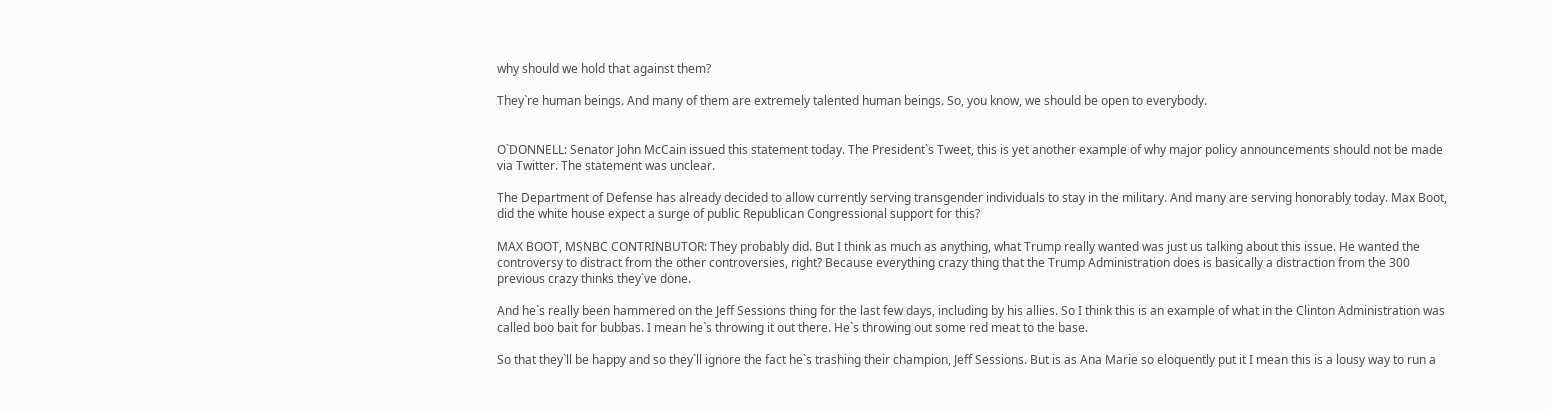why should we hold that against them?

They`re human beings. And many of them are extremely talented human beings. So, you know, we should be open to everybody.


O`DONNELL: Senator John McCain issued this statement today. The President`s Tweet, this is yet another example of why major policy announcements should not be made via Twitter. The statement was unclear.

The Department of Defense has already decided to allow currently serving transgender individuals to stay in the military. And many are serving honorably today. Max Boot, did the white house expect a surge of public Republican Congressional support for this?

MAX BOOT, MSNBC CONTRINBUTOR: They probably did. But I think as much as anything, what Trump really wanted was just us talking about this issue. He wanted the controversy to distract from the other controversies, right? Because everything crazy thing that the Trump Administration does is basically a distraction from the 300 previous crazy thinks they`ve done.

And he`s really been hammered on the Jeff Sessions thing for the last few days, including by his allies. So I think this is an example of what in the Clinton Administration was called boo bait for bubbas. I mean he`s throwing it out there. He`s throwing out some red meat to the base.

So that they`ll be happy and so they`ll ignore the fact he`s trashing their champion, Jeff Sessions. But is as Ana Marie so eloquently put it I mean this is a lousy way to run a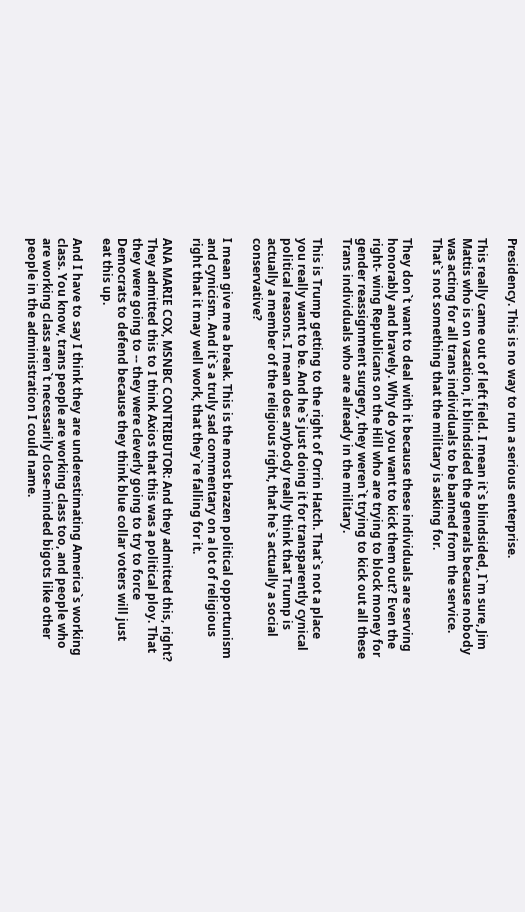Presidency. This is no way to run a serious enterprise.

This really came out of left field. I mean it`s blindsided, I`m sure, Jim Mattis who is on vacation, it blindsided the generals because nobody was acting for all trans individuals to be banned from the service. That`s not something that the military is asking for.

They don`t want to deal with it because these individuals are serving honorably and bravely. Why do you want to kick them out? Even the right- wing Republicans on the Hill who are trying to block money for gender reassignment surgery, they weren`t trying to kick out all these Trans individuals who are already in the military.

This is Trump getting to the right of Orrin Hatch. That`s not a place you really want to be. And he`s just doing it for transparently cynical political reasons. I mean does anybody really think that Trump is actually a member of the religious right, that he`s actually a social conservative?

I mean give me a break. This is the most brazen political opportunism and cynicism. And it`s a truly sad commentary on a lot of religious right that it may well work, that they`re falling for it.

ANA MARIE COX, MSNBC CONTRIBUTOR: And they admitted this, right? They admitted this to I think Axios that this was a political ploy. That they were going to -- they were cleverly going to try to force Democrats to defend because they think blue collar voters will just eat this up.

And I have to say I think they are underestimating America`s working class. You know, trans people are working class too, and people who are working class aren`t necessarily close-minded bigots like other people in the administration I could name.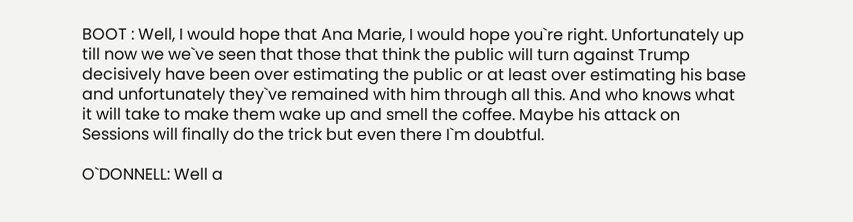BOOT : Well, I would hope that Ana Marie, I would hope you`re right. Unfortunately up till now we we`ve seen that those that think the public will turn against Trump decisively have been over estimating the public or at least over estimating his base and unfortunately they`ve remained with him through all this. And who knows what it will take to make them wake up and smell the coffee. Maybe his attack on Sessions will finally do the trick but even there I`m doubtful.

O`DONNELL: Well a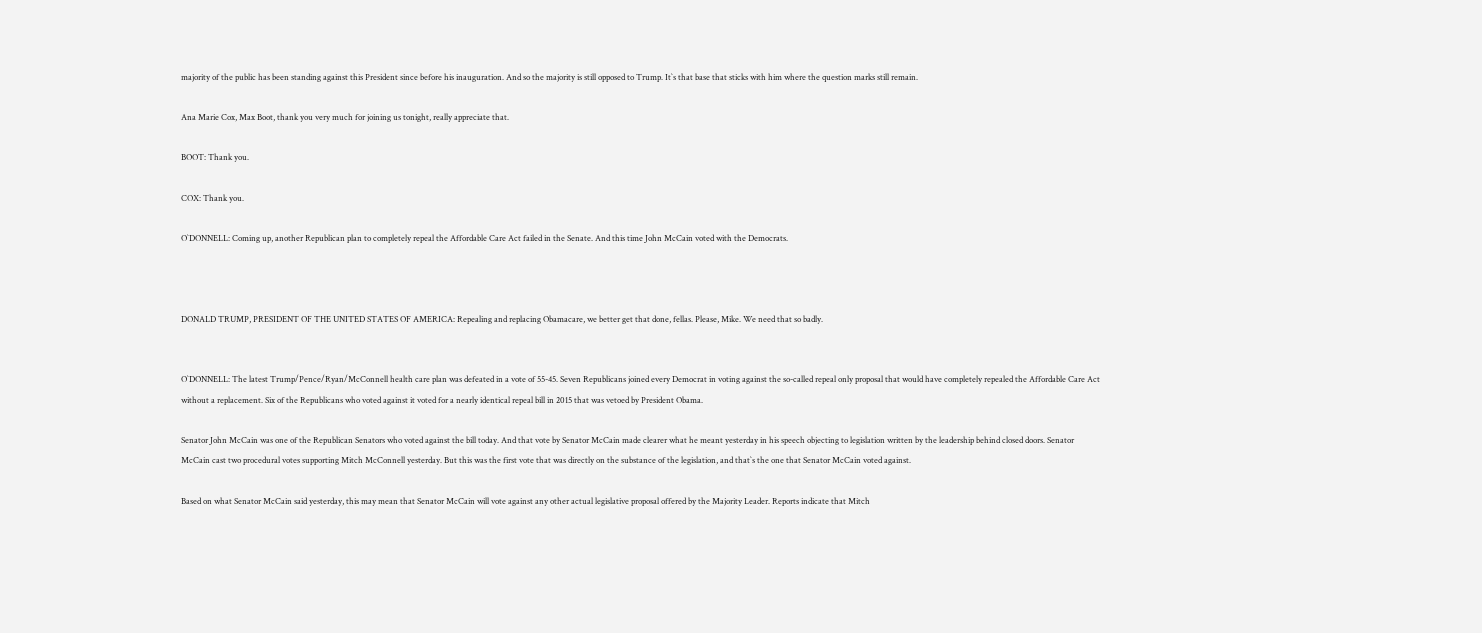majority of the public has been standing against this President since before his inauguration. And so the majority is still opposed to Trump. It`s that base that sticks with him where the question marks still remain.

Ana Marie Cox, Max Boot, thank you very much for joining us tonight, really appreciate that.

BOOT: Thank you.

COX: Thank you.

O`DONNELL: Coming up, another Republican plan to completely repeal the Affordable Care Act failed in the Senate. And this time John McCain voted with the Democrats.



DONALD TRUMP, PRESIDENT OF THE UNITED STATES OF AMERICA: Repealing and replacing Obamacare, we better get that done, fellas. Please, Mike. We need that so badly.


O`DONNELL: The latest Trump/Pence/Ryan/McConnell health care plan was defeated in a vote of 55-45. Seven Republicans joined every Democrat in voting against the so-called repeal only proposal that would have completely repealed the Affordable Care Act without a replacement. Six of the Republicans who voted against it voted for a nearly identical repeal bill in 2015 that was vetoed by President Obama.

Senator John McCain was one of the Republican Senators who voted against the bill today. And that vote by Senator McCain made clearer what he meant yesterday in his speech objecting to legislation written by the leadership behind closed doors. Senator McCain cast two procedural votes supporting Mitch McConnell yesterday. But this was the first vote that was directly on the substance of the legislation, and that`s the one that Senator McCain voted against.

Based on what Senator McCain said yesterday, this may mean that Senator McCain will vote against any other actual legislative proposal offered by the Majority Leader. Reports indicate that Mitch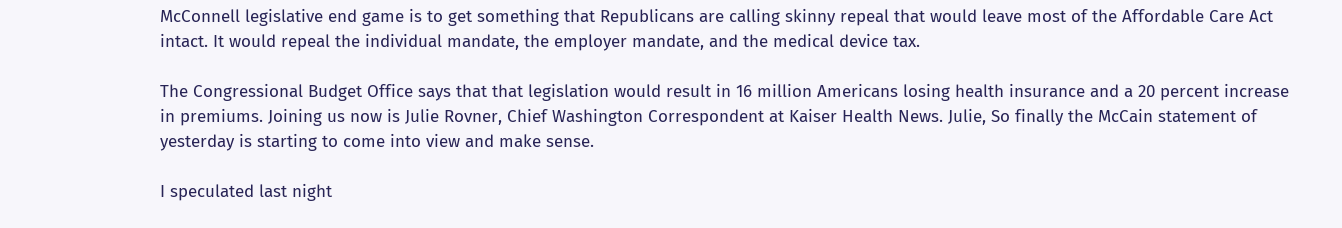McConnell legislative end game is to get something that Republicans are calling skinny repeal that would leave most of the Affordable Care Act intact. It would repeal the individual mandate, the employer mandate, and the medical device tax.

The Congressional Budget Office says that that legislation would result in 16 million Americans losing health insurance and a 20 percent increase in premiums. Joining us now is Julie Rovner, Chief Washington Correspondent at Kaiser Health News. Julie, So finally the McCain statement of yesterday is starting to come into view and make sense.

I speculated last night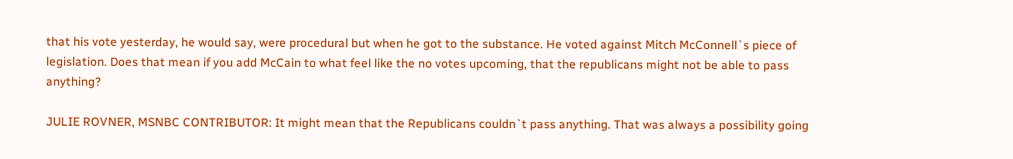that his vote yesterday, he would say, were procedural but when he got to the substance. He voted against Mitch McConnell`s piece of legislation. Does that mean if you add McCain to what feel like the no votes upcoming, that the republicans might not be able to pass anything?

JULIE ROVNER, MSNBC CONTRIBUTOR: It might mean that the Republicans couldn`t pass anything. That was always a possibility going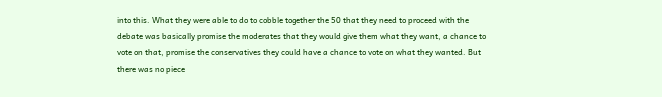into this. What they were able to do to cobble together the 50 that they need to proceed with the debate was basically promise the moderates that they would give them what they want, a chance to vote on that, promise the conservatives they could have a chance to vote on what they wanted. But there was no piece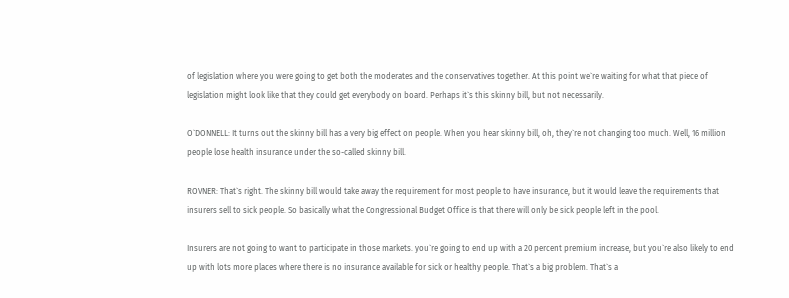of legislation where you were going to get both the moderates and the conservatives together. At this point we`re waiting for what that piece of legislation might look like that they could get everybody on board. Perhaps it`s this skinny bill, but not necessarily.

O`DONNELL: It turns out the skinny bill has a very big effect on people. When you hear skinny bill, oh, they`re not changing too much. Well, 16 million people lose health insurance under the so-called skinny bill.

ROVNER: That`s right. The skinny bill would take away the requirement for most people to have insurance, but it would leave the requirements that insurers sell to sick people. So basically what the Congressional Budget Office is that there will only be sick people left in the pool.

Insurers are not going to want to participate in those markets. you`re going to end up with a 20 percent premium increase, but you`re also likely to end up with lots more places where there is no insurance available for sick or healthy people. That`s a big problem. That`s a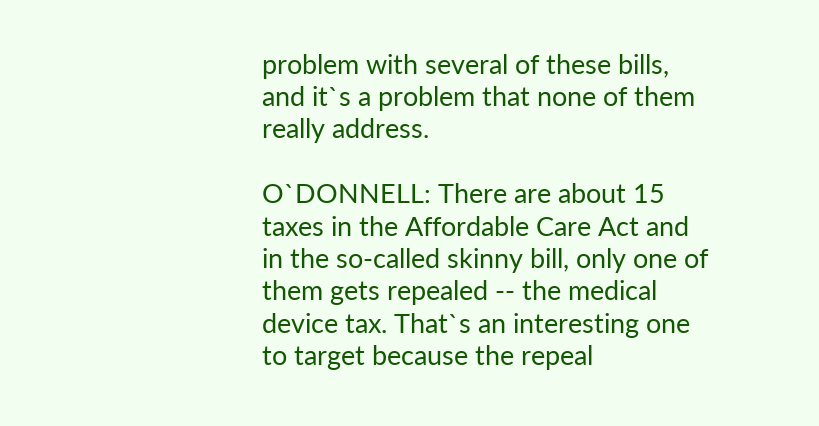problem with several of these bills, and it`s a problem that none of them really address.

O`DONNELL: There are about 15 taxes in the Affordable Care Act and in the so-called skinny bill, only one of them gets repealed -- the medical device tax. That`s an interesting one to target because the repeal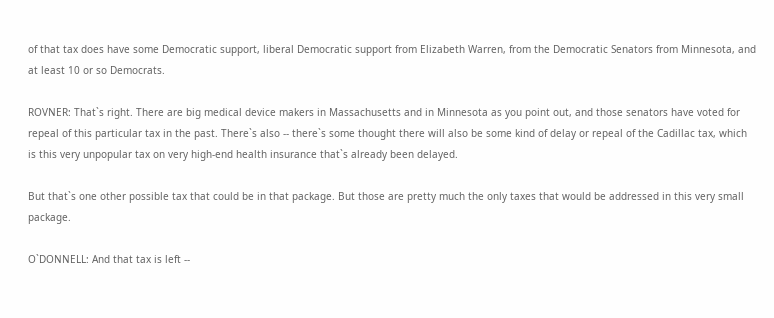of that tax does have some Democratic support, liberal Democratic support from Elizabeth Warren, from the Democratic Senators from Minnesota, and at least 10 or so Democrats.

ROVNER: That`s right. There are big medical device makers in Massachusetts and in Minnesota as you point out, and those senators have voted for repeal of this particular tax in the past. There`s also -- there`s some thought there will also be some kind of delay or repeal of the Cadillac tax, which is this very unpopular tax on very high-end health insurance that`s already been delayed.

But that`s one other possible tax that could be in that package. But those are pretty much the only taxes that would be addressed in this very small package.

O`DONNELL: And that tax is left --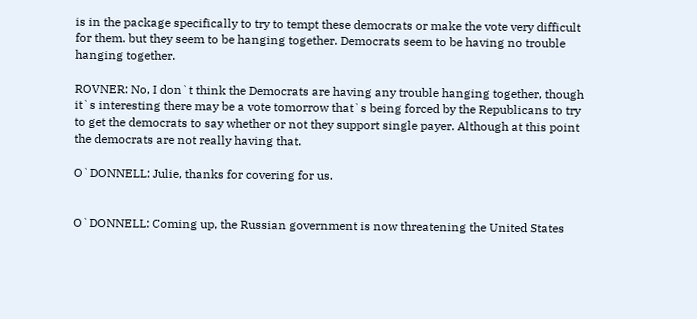is in the package specifically to try to tempt these democrats or make the vote very difficult for them. but they seem to be hanging together. Democrats seem to be having no trouble hanging together.

ROVNER: No, I don`t think the Democrats are having any trouble hanging together, though it`s interesting there may be a vote tomorrow that`s being forced by the Republicans to try to get the democrats to say whether or not they support single payer. Although at this point the democrats are not really having that.

O`DONNELL: Julie, thanks for covering for us.


O`DONNELL: Coming up, the Russian government is now threatening the United States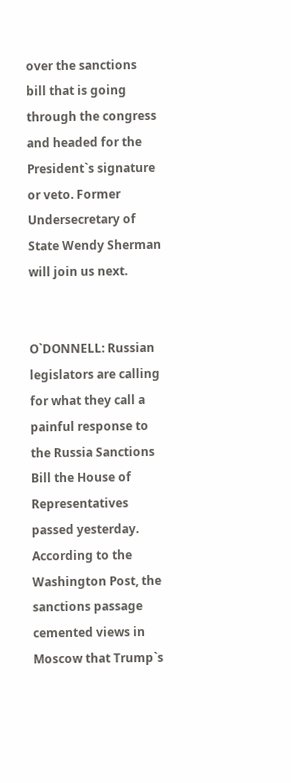over the sanctions bill that is going through the congress and headed for the President`s signature or veto. Former Undersecretary of State Wendy Sherman will join us next.


O`DONNELL: Russian legislators are calling for what they call a painful response to the Russia Sanctions Bill the House of Representatives passed yesterday. According to the Washington Post, the sanctions passage cemented views in Moscow that Trump`s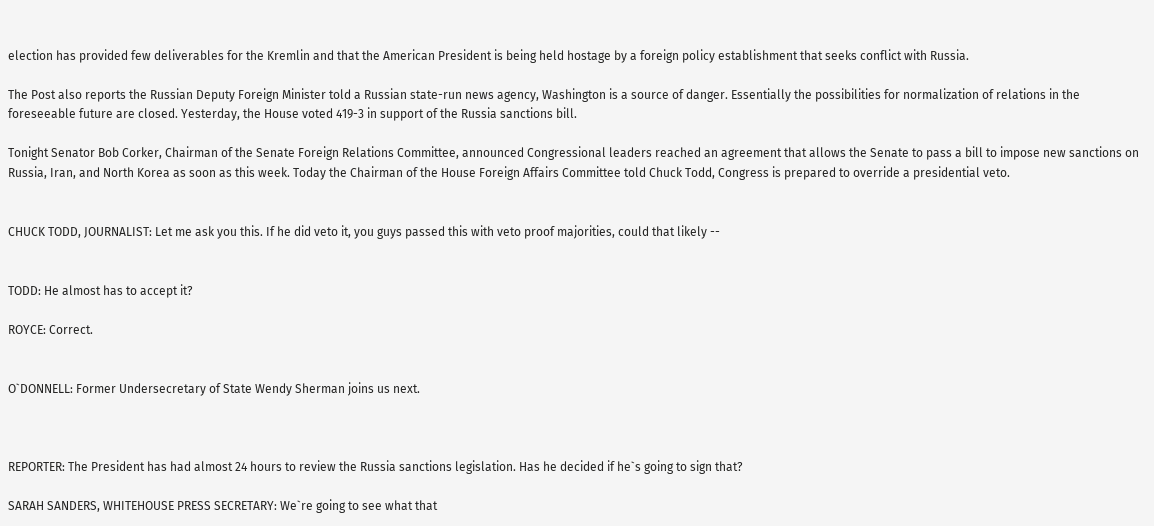election has provided few deliverables for the Kremlin and that the American President is being held hostage by a foreign policy establishment that seeks conflict with Russia.

The Post also reports the Russian Deputy Foreign Minister told a Russian state-run news agency, Washington is a source of danger. Essentially the possibilities for normalization of relations in the foreseeable future are closed. Yesterday, the House voted 419-3 in support of the Russia sanctions bill.

Tonight Senator Bob Corker, Chairman of the Senate Foreign Relations Committee, announced Congressional leaders reached an agreement that allows the Senate to pass a bill to impose new sanctions on Russia, Iran, and North Korea as soon as this week. Today the Chairman of the House Foreign Affairs Committee told Chuck Todd, Congress is prepared to override a presidential veto.


CHUCK TODD, JOURNALIST: Let me ask you this. If he did veto it, you guys passed this with veto proof majorities, could that likely --


TODD: He almost has to accept it?

ROYCE: Correct.


O`DONNELL: Former Undersecretary of State Wendy Sherman joins us next.



REPORTER: The President has had almost 24 hours to review the Russia sanctions legislation. Has he decided if he`s going to sign that?

SARAH SANDERS, WHITEHOUSE PRESS SECRETARY: We`re going to see what that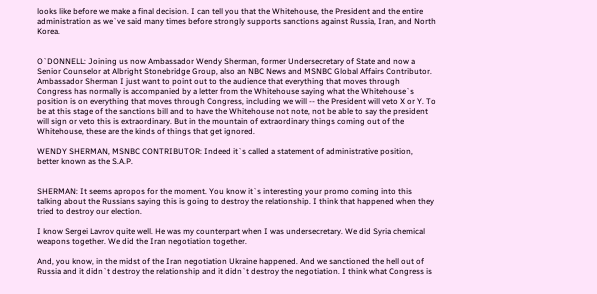looks like before we make a final decision. I can tell you that the Whitehouse, the President and the entire administration as we`ve said many times before strongly supports sanctions against Russia, Iran, and North Korea.


O`DONNELL: Joining us now Ambassador Wendy Sherman, former Undersecretary of State and now a Senior Counselor at Albright Stonebridge Group, also an NBC News and MSNBC Global Affairs Contributor. Ambassador Sherman I just want to point out to the audience that everything that moves through Congress has normally is accompanied by a letter from the Whitehouse saying what the Whitehouse`s position is on everything that moves through Congress, including we will -- the President will veto X or Y. To be at this stage of the sanctions bill and to have the Whitehouse not note, not be able to say the president will sign or veto this is extraordinary. But in the mountain of extraordinary things coming out of the Whitehouse, these are the kinds of things that get ignored.

WENDY SHERMAN, MSNBC CONTRIBUTOR: Indeed it`s called a statement of administrative position, better known as the S.A.P.


SHERMAN: It seems apropos for the moment. You know it`s interesting your promo coming into this talking about the Russians saying this is going to destroy the relationship. I think that happened when they tried to destroy our election.

I know Sergei Lavrov quite well. He was my counterpart when I was undersecretary. We did Syria chemical weapons together. We did the Iran negotiation together.

And, you know, in the midst of the Iran negotiation Ukraine happened. And we sanctioned the hell out of Russia and it didn`t destroy the relationship and it didn`t destroy the negotiation. I think what Congress is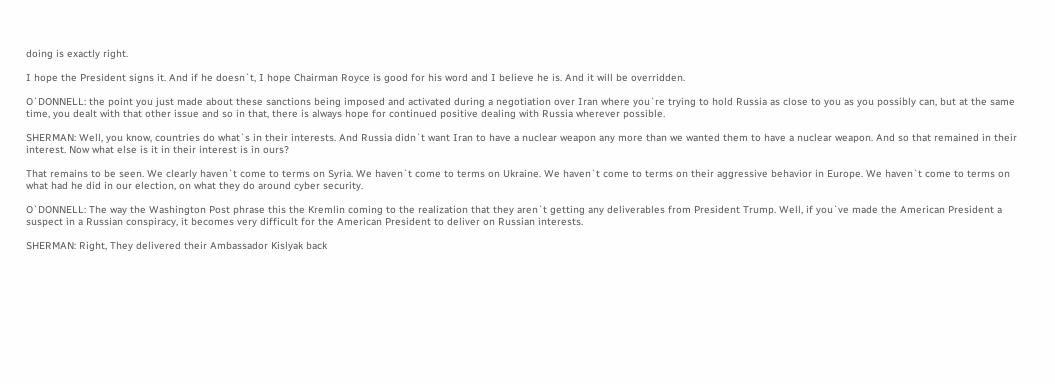doing is exactly right.

I hope the President signs it. And if he doesn`t, I hope Chairman Royce is good for his word and I believe he is. And it will be overridden.

O`DONNELL: the point you just made about these sanctions being imposed and activated during a negotiation over Iran where you`re trying to hold Russia as close to you as you possibly can, but at the same time, you dealt with that other issue and so in that, there is always hope for continued positive dealing with Russia wherever possible.

SHERMAN: Well, you know, countries do what`s in their interests. And Russia didn`t want Iran to have a nuclear weapon any more than we wanted them to have a nuclear weapon. And so that remained in their interest. Now what else is it in their interest is in ours?

That remains to be seen. We clearly haven`t come to terms on Syria. We haven`t come to terms on Ukraine. We haven`t come to terms on their aggressive behavior in Europe. We haven`t come to terms on what had he did in our election, on what they do around cyber security.

O`DONNELL: The way the Washington Post phrase this the Kremlin coming to the realization that they aren`t getting any deliverables from President Trump. Well, if you`ve made the American President a suspect in a Russian conspiracy, it becomes very difficult for the American President to deliver on Russian interests.

SHERMAN: Right, They delivered their Ambassador Kislyak back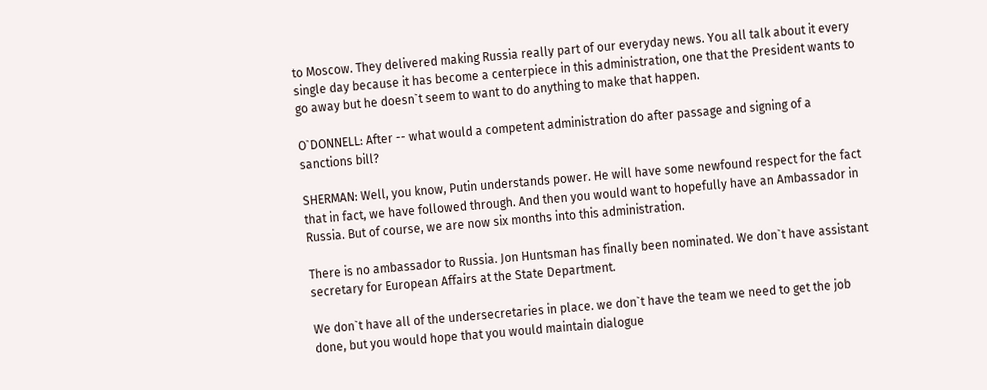to Moscow. They delivered making Russia really part of our everyday news. You all talk about it every single day because it has become a centerpiece in this administration, one that the President wants to go away but he doesn`t seem to want to do anything to make that happen.

O`DONNELL: After -- what would a competent administration do after passage and signing of a sanctions bill?

SHERMAN: Well, you know, Putin understands power. He will have some newfound respect for the fact that in fact, we have followed through. And then you would want to hopefully have an Ambassador in Russia. But of course, we are now six months into this administration.

There is no ambassador to Russia. Jon Huntsman has finally been nominated. We don`t have assistant secretary for European Affairs at the State Department.

We don`t have all of the undersecretaries in place. we don`t have the team we need to get the job done, but you would hope that you would maintain dialogue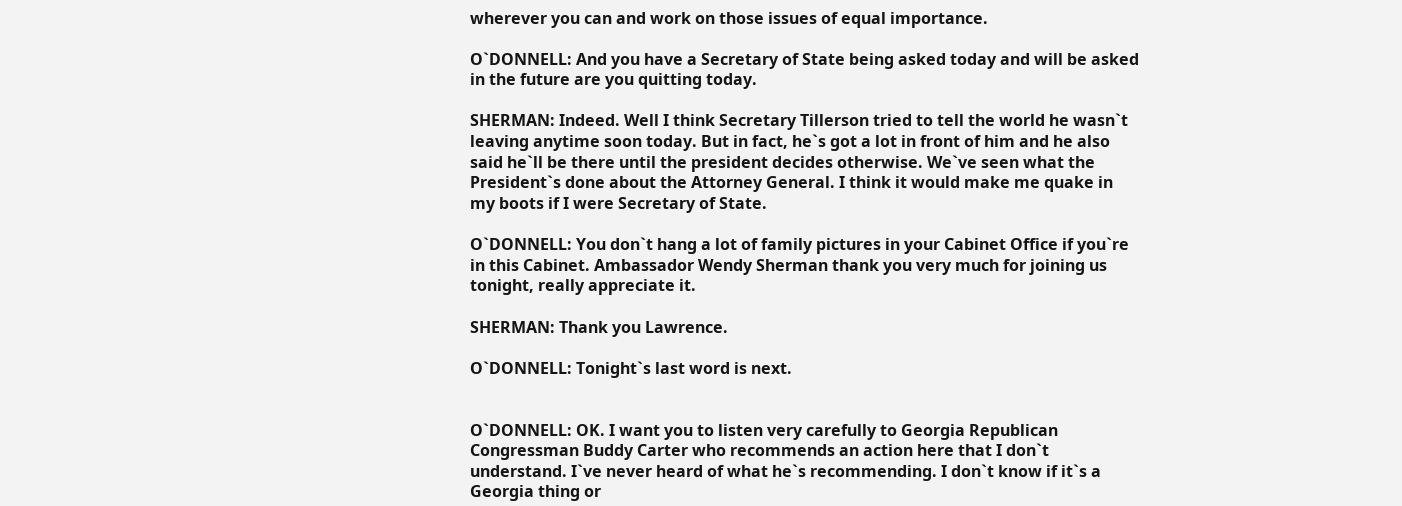wherever you can and work on those issues of equal importance.

O`DONNELL: And you have a Secretary of State being asked today and will be asked in the future are you quitting today.

SHERMAN: Indeed. Well I think Secretary Tillerson tried to tell the world he wasn`t leaving anytime soon today. But in fact, he`s got a lot in front of him and he also said he`ll be there until the president decides otherwise. We`ve seen what the President`s done about the Attorney General. I think it would make me quake in my boots if I were Secretary of State.

O`DONNELL: You don`t hang a lot of family pictures in your Cabinet Office if you`re in this Cabinet. Ambassador Wendy Sherman thank you very much for joining us tonight, really appreciate it.

SHERMAN: Thank you Lawrence.

O`DONNELL: Tonight`s last word is next.


O`DONNELL: OK. I want you to listen very carefully to Georgia Republican Congressman Buddy Carter who recommends an action here that I don`t understand. I`ve never heard of what he`s recommending. I don`t know if it`s a Georgia thing or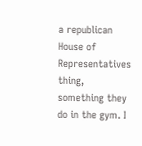a republican House of Representatives thing, something they do in the gym. I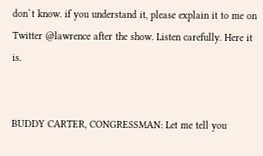don`t know. if you understand it, please explain it to me on Twitter @lawrence after the show. Listen carefully. Here it is.


BUDDY CARTER, CONGRESSMAN: Let me tell you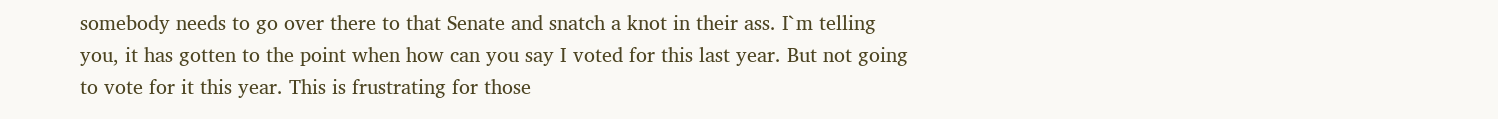somebody needs to go over there to that Senate and snatch a knot in their ass. I`m telling you, it has gotten to the point when how can you say I voted for this last year. But not going to vote for it this year. This is frustrating for those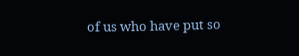of us who have put so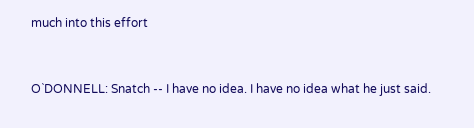much into this effort


O`DONNELL: Snatch -- I have no idea. I have no idea what he just said.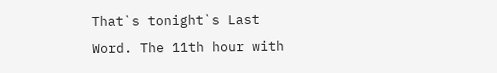That`s tonight`s Last Word. The 11th hour with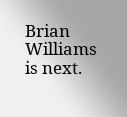Brian Williams is next.